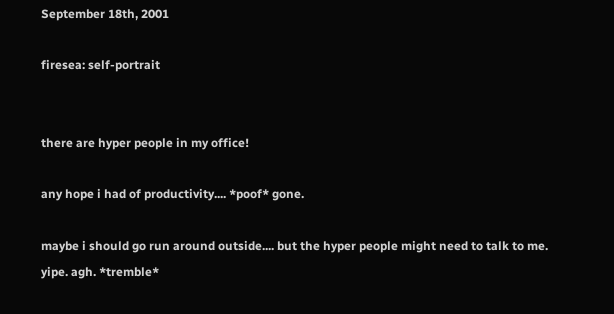September 18th, 2001

firesea: self-portrait


there are hyper people in my office!

any hope i had of productivity.... *poof* gone.

maybe i should go run around outside.... but the hyper people might need to talk to me. yipe. agh. *tremble*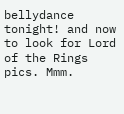bellydance tonight! and now to look for Lord of the Rings pics. Mmm.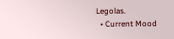Legolas.
  • Current Mood